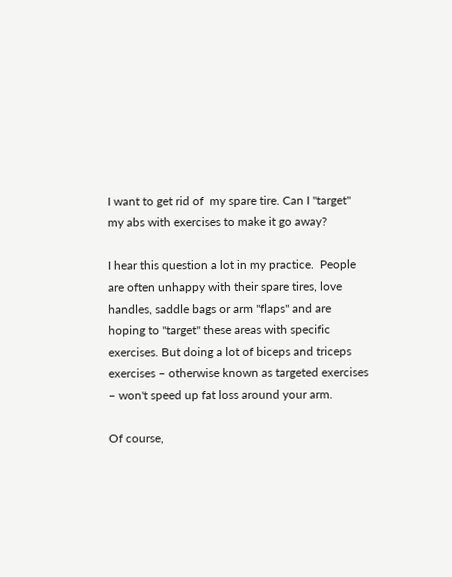I want to get rid of  my spare tire. Can I "target" my abs with exercises to make it go away?

I hear this question a lot in my practice.  People are often unhappy with their spare tires, love handles, saddle bags or arm "flaps" and are hoping to "target" these areas with specific exercises. But doing a lot of biceps and triceps exercises – otherwise known as targeted exercises – won't speed up fat loss around your arm.

Of course,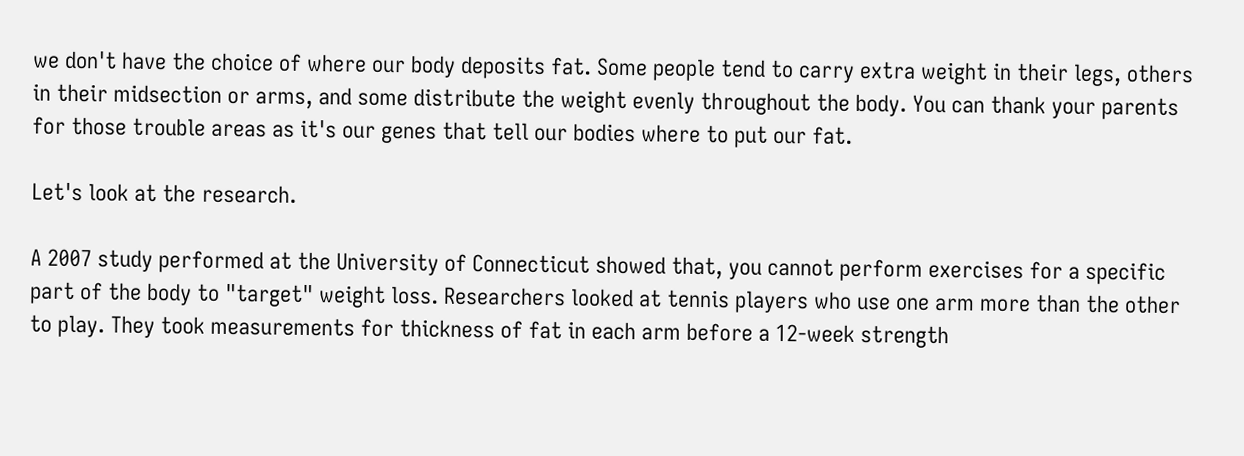we don't have the choice of where our body deposits fat. Some people tend to carry extra weight in their legs, others in their midsection or arms, and some distribute the weight evenly throughout the body. You can thank your parents for those trouble areas as it's our genes that tell our bodies where to put our fat.

Let's look at the research.

A 2007 study performed at the University of Connecticut showed that, you cannot perform exercises for a specific part of the body to "target" weight loss. Researchers looked at tennis players who use one arm more than the other to play. They took measurements for thickness of fat in each arm before a 12-week strength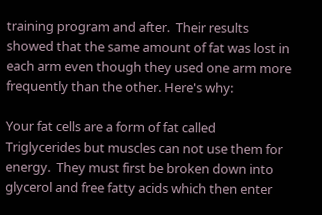training program and after.  Their results showed that the same amount of fat was lost in each arm even though they used one arm more frequently than the other. Here's why:

Your fat cells are a form of fat called Triglycerides but muscles can not use them for energy.  They must first be broken down into glycerol and free fatty acids which then enter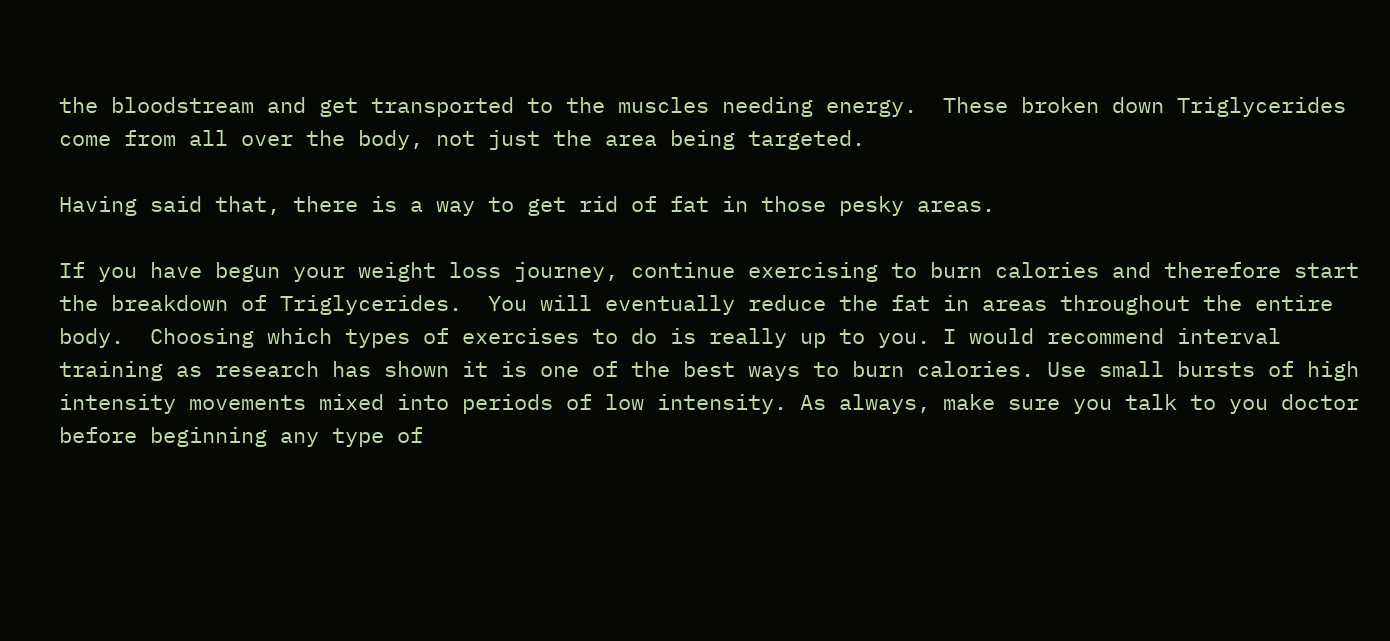the bloodstream and get transported to the muscles needing energy.  These broken down Triglycerides come from all over the body, not just the area being targeted.

Having said that, there is a way to get rid of fat in those pesky areas.

If you have begun your weight loss journey, continue exercising to burn calories and therefore start the breakdown of Triglycerides.  You will eventually reduce the fat in areas throughout the entire body.  Choosing which types of exercises to do is really up to you. I would recommend interval training as research has shown it is one of the best ways to burn calories. Use small bursts of high intensity movements mixed into periods of low intensity. As always, make sure you talk to you doctor before beginning any type of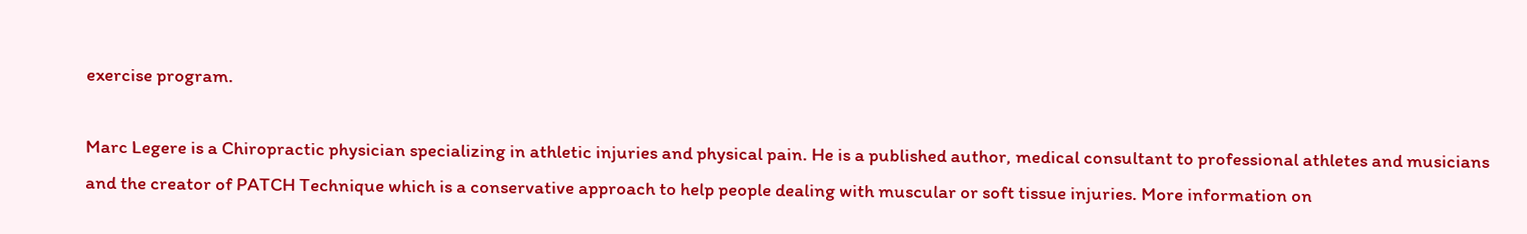exercise program.

Marc Legere is a Chiropractic physician specializing in athletic injuries and physical pain. He is a published author, medical consultant to professional athletes and musicians and the creator of PATCH Technique which is a conservative approach to help people dealing with muscular or soft tissue injuries. More information on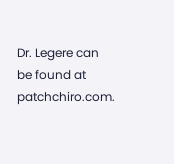Dr. Legere can be found at patchchiro.com.